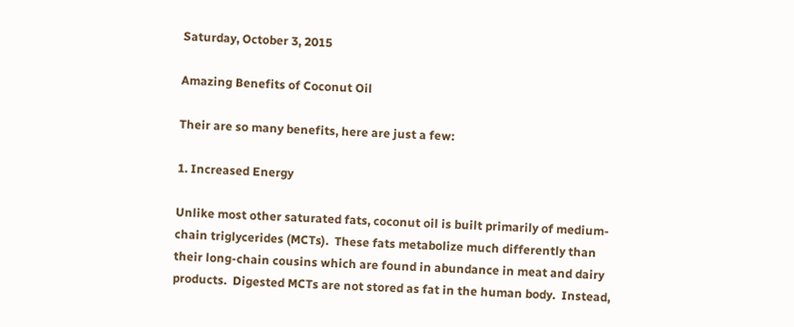Saturday, October 3, 2015

Amazing Benefits of Coconut Oil

Their are so many benefits, here are just a few:

1. Increased Energy

Unlike most other saturated fats, coconut oil is built primarily of medium-chain triglycerides (MCTs).  These fats metabolize much differently than their long-chain cousins which are found in abundance in meat and dairy products.  Digested MCTs are not stored as fat in the human body.  Instead,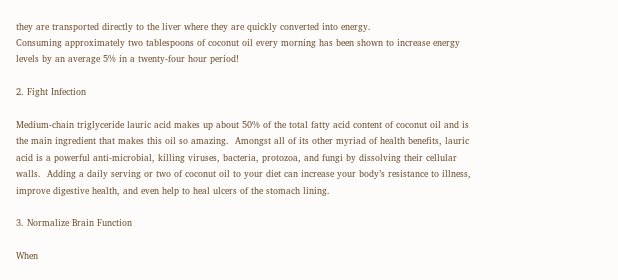they are transported directly to the liver where they are quickly converted into energy.
Consuming approximately two tablespoons of coconut oil every morning has been shown to increase energy levels by an average 5% in a twenty-four hour period!

2. Fight Infection

Medium-chain triglyceride lauric acid makes up about 50% of the total fatty acid content of coconut oil and is the main ingredient that makes this oil so amazing.  Amongst all of its other myriad of health benefits, lauric acid is a powerful anti-microbial, killing viruses, bacteria, protozoa, and fungi by dissolving their cellular walls.  Adding a daily serving or two of coconut oil to your diet can increase your body’s resistance to illness, improve digestive health, and even help to heal ulcers of the stomach lining.

3. Normalize Brain Function

When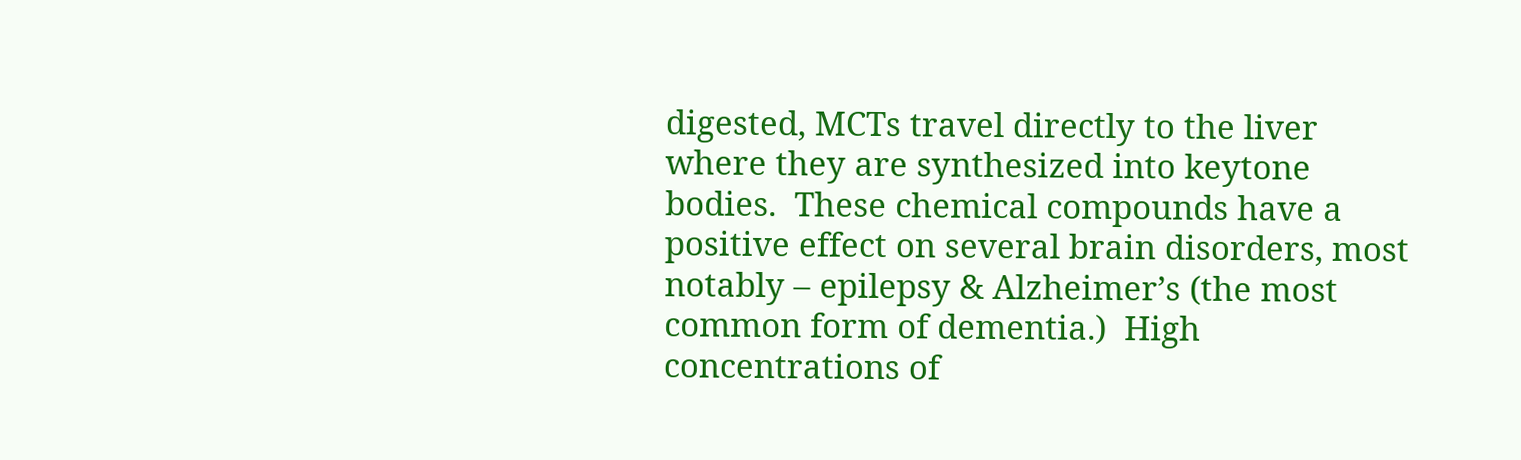digested, MCTs travel directly to the liver where they are synthesized into keytone bodies.  These chemical compounds have a positive effect on several brain disorders, most notably – epilepsy & Alzheimer’s (the most common form of dementia.)  High concentrations of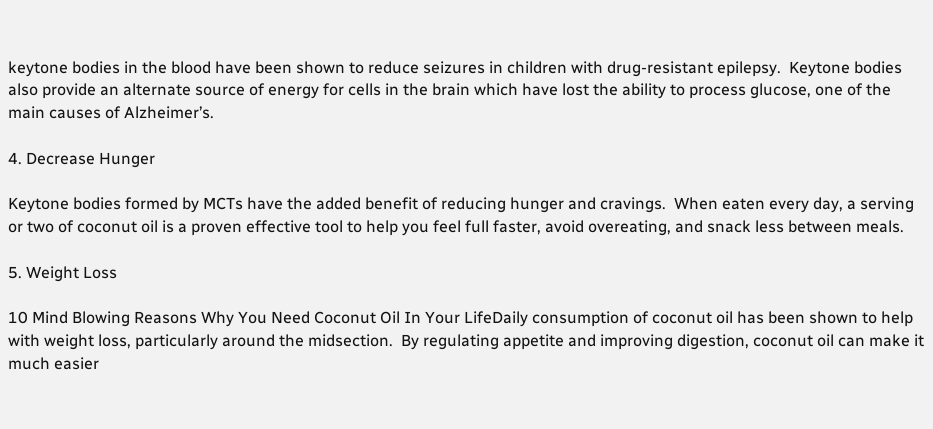keytone bodies in the blood have been shown to reduce seizures in children with drug-resistant epilepsy.  Keytone bodies also provide an alternate source of energy for cells in the brain which have lost the ability to process glucose, one of the main causes of Alzheimer’s.

4. Decrease Hunger

Keytone bodies formed by MCTs have the added benefit of reducing hunger and cravings.  When eaten every day, a serving or two of coconut oil is a proven effective tool to help you feel full faster, avoid overeating, and snack less between meals.

5. Weight Loss

10 Mind Blowing Reasons Why You Need Coconut Oil In Your LifeDaily consumption of coconut oil has been shown to help with weight loss, particularly around the midsection.  By regulating appetite and improving digestion, coconut oil can make it much easier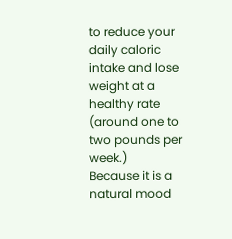to reduce your daily caloric intake and lose weight at a healthy rate (around one to two pounds per week.)  Because it is a natural mood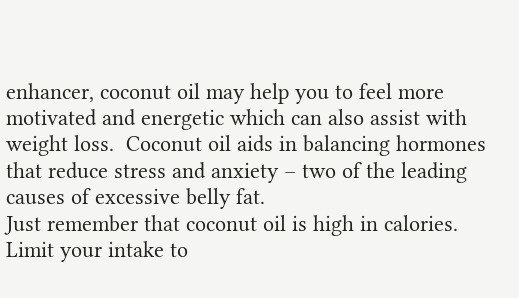enhancer, coconut oil may help you to feel more motivated and energetic which can also assist with weight loss.  Coconut oil aids in balancing hormones that reduce stress and anxiety – two of the leading causes of excessive belly fat.
Just remember that coconut oil is high in calories.  Limit your intake to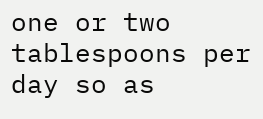one or two tablespoons per day so as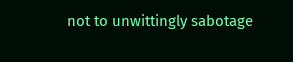not to unwittingly sabotage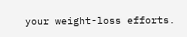your weight-loss efforts.